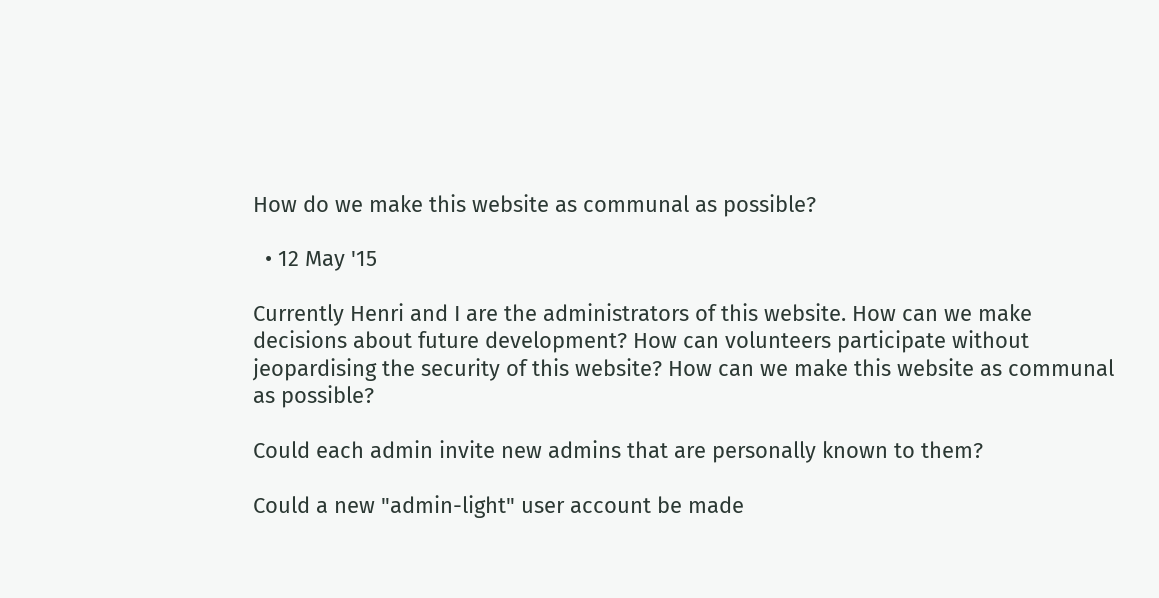How do we make this website as communal as possible?

  • 12 May '15

Currently Henri and I are the administrators of this website. How can we make decisions about future development? How can volunteers participate without jeopardising the security of this website? How can we make this website as communal as possible?

Could each admin invite new admins that are personally known to them?

Could a new "admin-light" user account be made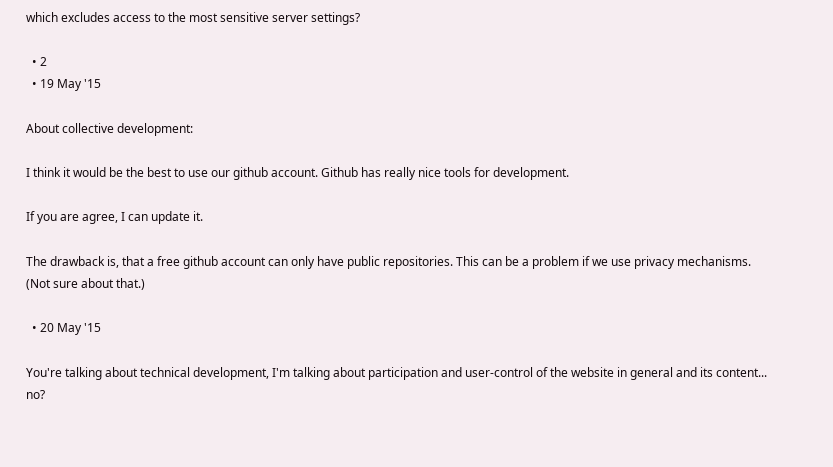which excludes access to the most sensitive server settings?

  • 2
  • 19 May '15

About collective development:

I think it would be the best to use our github account. Github has really nice tools for development.

If you are agree, I can update it.

The drawback is, that a free github account can only have public repositories. This can be a problem if we use privacy mechanisms.
(Not sure about that.)

  • 20 May '15

You're talking about technical development, I'm talking about participation and user-control of the website in general and its content... no?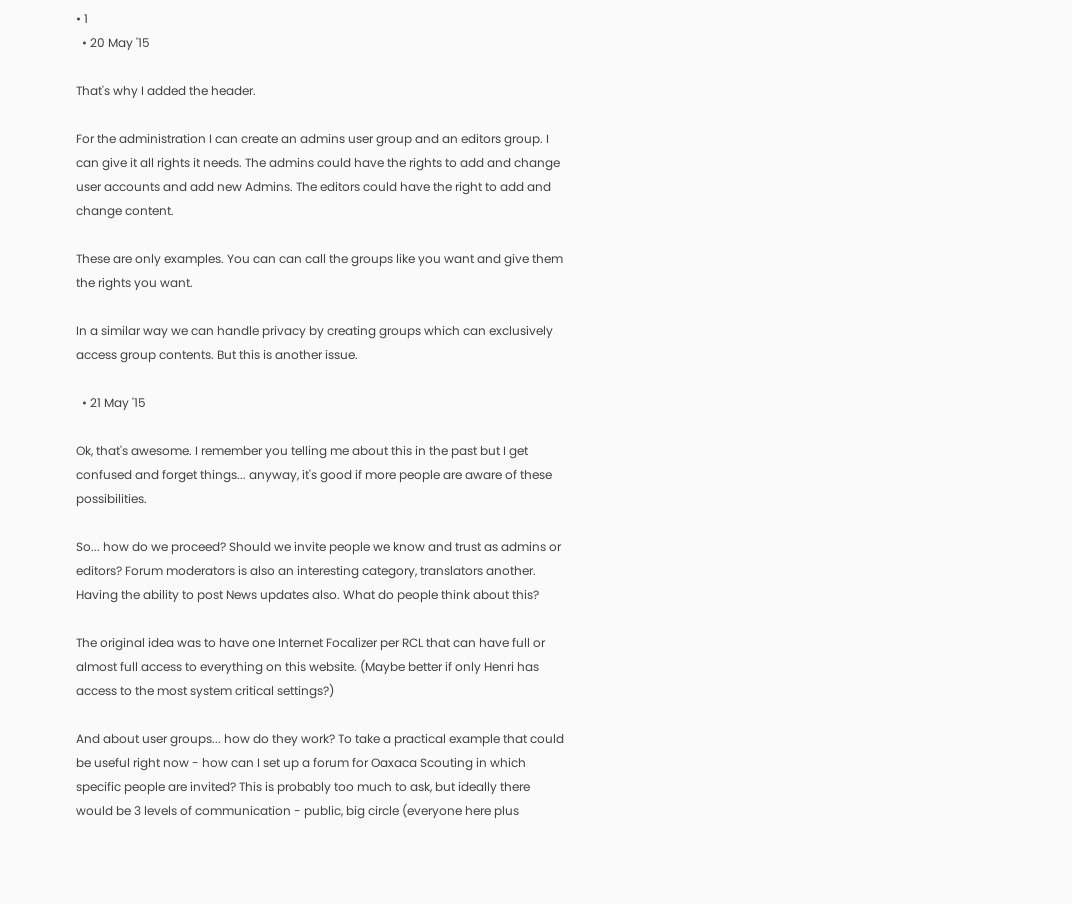• 1
  • 20 May '15

That's why I added the header.

For the administration I can create an admins user group and an editors group. I can give it all rights it needs. The admins could have the rights to add and change user accounts and add new Admins. The editors could have the right to add and change content.

These are only examples. You can can call the groups like you want and give them the rights you want.

In a similar way we can handle privacy by creating groups which can exclusively access group contents. But this is another issue.

  • 21 May '15

Ok, that's awesome. I remember you telling me about this in the past but I get confused and forget things... anyway, it's good if more people are aware of these possibilities.

So... how do we proceed? Should we invite people we know and trust as admins or editors? Forum moderators is also an interesting category, translators another. Having the ability to post News updates also. What do people think about this?

The original idea was to have one Internet Focalizer per RCL that can have full or almost full access to everything on this website. (Maybe better if only Henri has access to the most system critical settings?)

And about user groups... how do they work? To take a practical example that could be useful right now - how can I set up a forum for Oaxaca Scouting in which specific people are invited? This is probably too much to ask, but ideally there would be 3 levels of communication - public, big circle (everyone here plus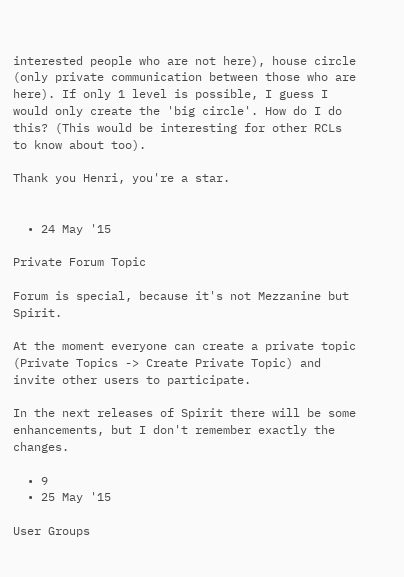interested people who are not here), house circle (only private communication between those who are here). If only 1 level is possible, I guess I would only create the 'big circle'. How do I do this? (This would be interesting for other RCLs to know about too).

Thank you Henri, you're a star.


  • 24 May '15

Private Forum Topic

Forum is special, because it's not Mezzanine but Spirit.

At the moment everyone can create a private topic (Private Topics -> Create Private Topic) and invite other users to participate.

In the next releases of Spirit there will be some enhancements, but I don't remember exactly the changes.

  • 9
  • 25 May '15

User Groups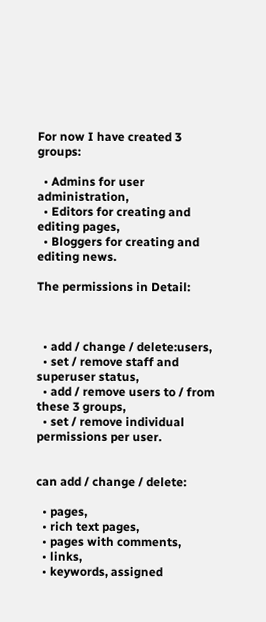For now I have created 3 groups:

  • Admins for user administration,
  • Editors for creating and editing pages,
  • Bloggers for creating and editing news.

The permissions in Detail:



  • add / change / delete:users,
  • set / remove staff and superuser status,
  • add / remove users to / from these 3 groups,
  • set / remove individual permissions per user.


can add / change / delete:

  • pages,
  • rich text pages,
  • pages with comments,
  • links,
  • keywords, assigned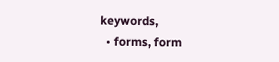keywords,
  • forms, form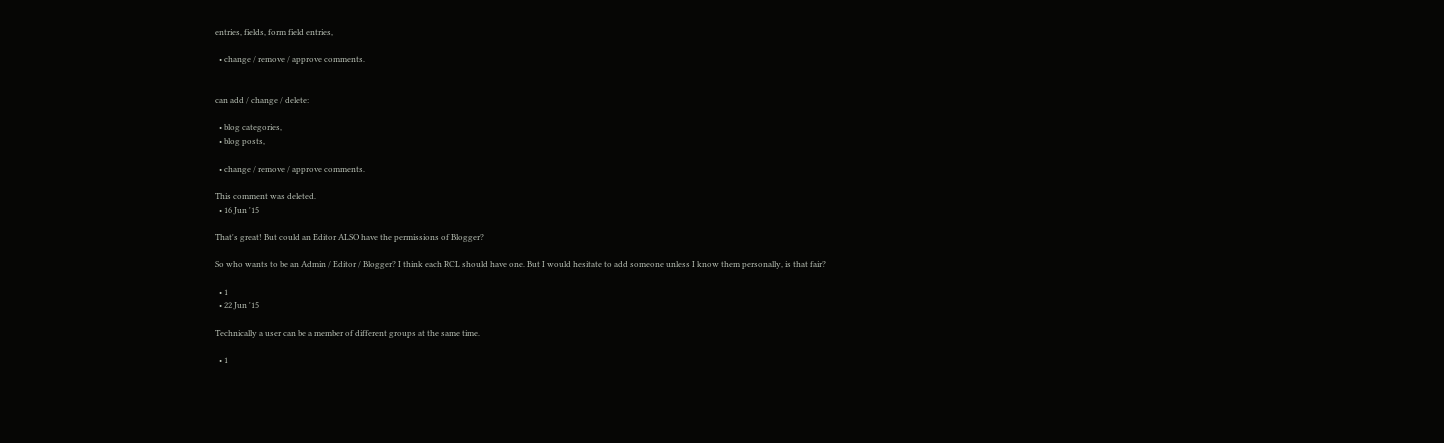entries, fields, form field entries,

  • change / remove / approve comments.


can add / change / delete:

  • blog categories,
  • blog posts,

  • change / remove / approve comments.

This comment was deleted.
  • 16 Jun '15

That's great! But could an Editor ALSO have the permissions of Blogger?

So who wants to be an Admin / Editor / Blogger? I think each RCL should have one. But I would hesitate to add someone unless I know them personally, is that fair?

  • 1
  • 22 Jun '15

Technically a user can be a member of different groups at the same time.

  • 1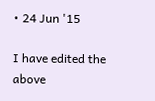• 24 Jun '15

I have edited the above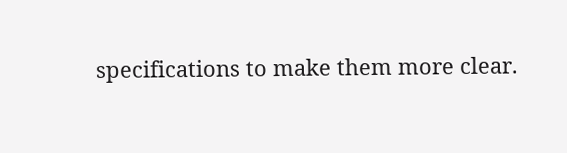specifications to make them more clear.